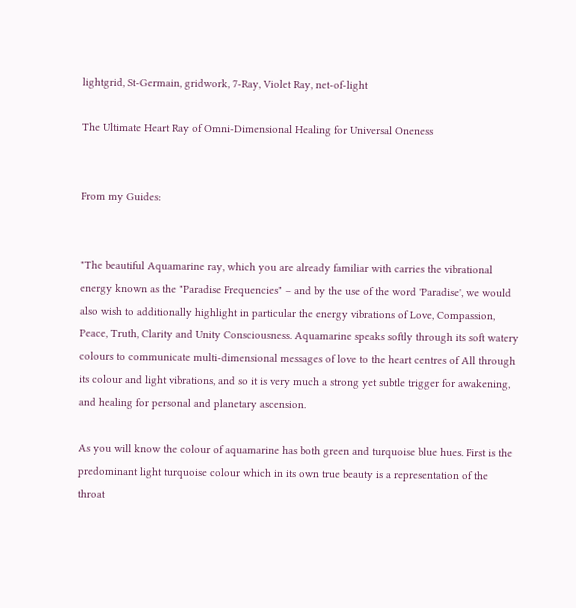lightgrid, St-Germain, gridwork, 7-Ray, Violet Ray, net-of-light

The Ultimate Heart Ray of Omni-Dimensional Healing for Universal Oneness


From my Guides:


"The beautiful Aquamarine ray, which you are already familiar with carries the vibrational energy known as the "Paradise Frequencies" – and by the use of the word 'Paradise', we would also wish to additionally highlight in particular the energy vibrations of Love, Compassion, Peace, Truth, Clarity and Unity Consciousness. Aquamarine speaks softly through its soft watery colours to communicate multi-dimensional messages of love to the heart centres of All through its colour and light vibrations, and so it is very much a strong yet subtle trigger for awakening, and healing for personal and planetary ascension.

As you will know the colour of aquamarine has both green and turquoise blue hues. First is the predominant light turquoise colour which in its own true beauty is a representation of the throat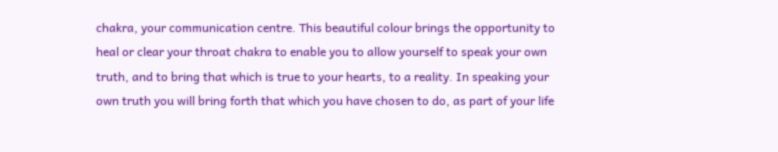chakra, your communication centre. This beautiful colour brings the opportunity to heal or clear your throat chakra to enable you to allow yourself to speak your own truth, and to bring that which is true to your hearts, to a reality. In speaking your own truth you will bring forth that which you have chosen to do, as part of your life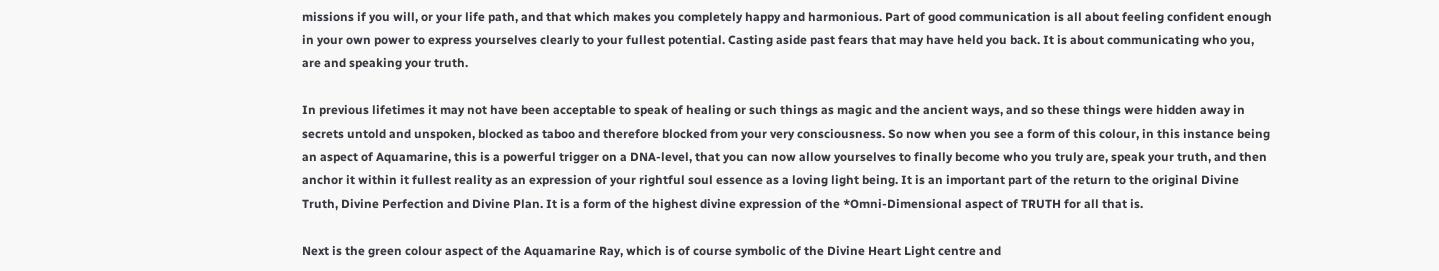missions if you will, or your life path, and that which makes you completely happy and harmonious. Part of good communication is all about feeling confident enough in your own power to express yourselves clearly to your fullest potential. Casting aside past fears that may have held you back. It is about communicating who you, are and speaking your truth.

In previous lifetimes it may not have been acceptable to speak of healing or such things as magic and the ancient ways, and so these things were hidden away in secrets untold and unspoken, blocked as taboo and therefore blocked from your very consciousness. So now when you see a form of this colour, in this instance being an aspect of Aquamarine, this is a powerful trigger on a DNA-level, that you can now allow yourselves to finally become who you truly are, speak your truth, and then anchor it within it fullest reality as an expression of your rightful soul essence as a loving light being. It is an important part of the return to the original Divine Truth, Divine Perfection and Divine Plan. It is a form of the highest divine expression of the *Omni-Dimensional aspect of TRUTH for all that is.

Next is the green colour aspect of the Aquamarine Ray, which is of course symbolic of the Divine Heart Light centre and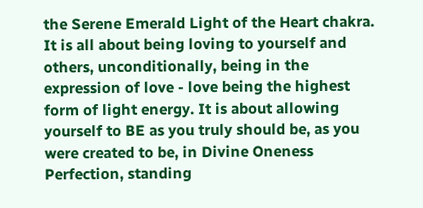the Serene Emerald Light of the Heart chakra. It is all about being loving to yourself and others, unconditionally, being in the expression of love - love being the highest form of light energy. It is about allowing yourself to BE as you truly should be, as you were created to be, in Divine Oneness Perfection, standing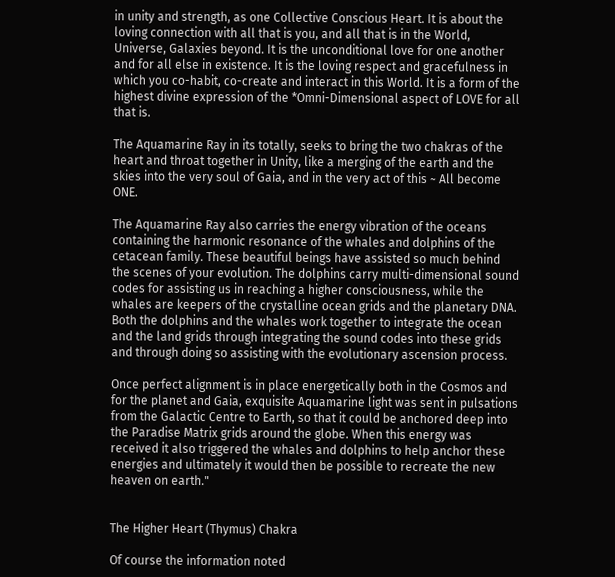in unity and strength, as one Collective Conscious Heart. It is about the loving connection with all that is you, and all that is in the World, Universe, Galaxies beyond. It is the unconditional love for one another and for all else in existence. It is the loving respect and gracefulness in which you co-habit, co-create and interact in this World. It is a form of the highest divine expression of the *Omni-Dimensional aspect of LOVE for all that is.

The Aquamarine Ray in its totally, seeks to bring the two chakras of the heart and throat together in Unity, like a merging of the earth and the skies into the very soul of Gaia, and in the very act of this ~ All become ONE.

The Aquamarine Ray also carries the energy vibration of the oceans containing the harmonic resonance of the whales and dolphins of the cetacean family. These beautiful beings have assisted so much behind the scenes of your evolution. The dolphins carry multi-dimensional sound codes for assisting us in reaching a higher consciousness, while the whales are keepers of the crystalline ocean grids and the planetary DNA. Both the dolphins and the whales work together to integrate the ocean and the land grids through integrating the sound codes into these grids and through doing so assisting with the evolutionary ascension process.

Once perfect alignment is in place energetically both in the Cosmos and for the planet and Gaia, exquisite Aquamarine light was sent in pulsations from the Galactic Centre to Earth, so that it could be anchored deep into the Paradise Matrix grids around the globe. When this energy was received it also triggered the whales and dolphins to help anchor these energies and ultimately it would then be possible to recreate the new heaven on earth."


The Higher Heart (Thymus) Chakra

Of course the information noted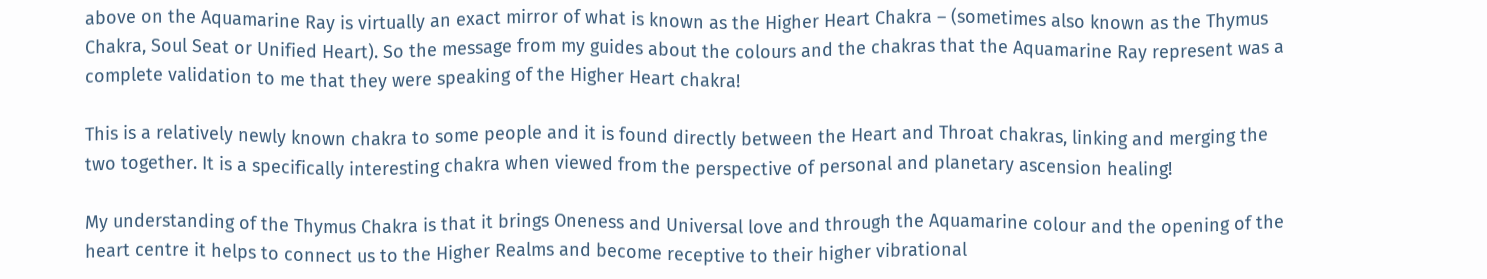above on the Aquamarine Ray is virtually an exact mirror of what is known as the Higher Heart Chakra – (sometimes also known as the Thymus Chakra, Soul Seat or Unified Heart). So the message from my guides about the colours and the chakras that the Aquamarine Ray represent was a complete validation to me that they were speaking of the Higher Heart chakra!

This is a relatively newly known chakra to some people and it is found directly between the Heart and Throat chakras, linking and merging the two together. It is a specifically interesting chakra when viewed from the perspective of personal and planetary ascension healing!

My understanding of the Thymus Chakra is that it brings Oneness and Universal love and through the Aquamarine colour and the opening of the heart centre it helps to connect us to the Higher Realms and become receptive to their higher vibrational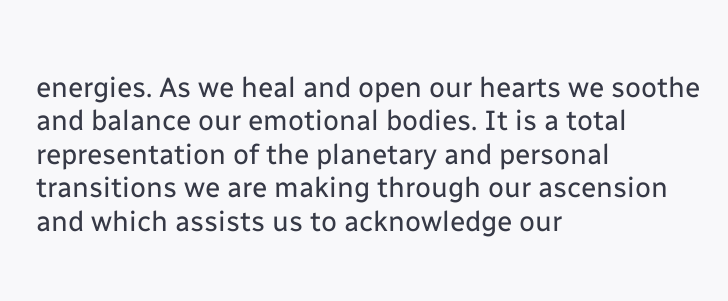energies. As we heal and open our hearts we soothe and balance our emotional bodies. It is a total representation of the planetary and personal transitions we are making through our ascension and which assists us to acknowledge our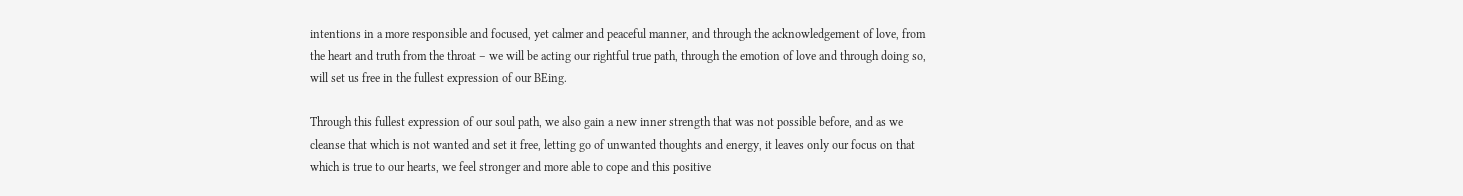intentions in a more responsible and focused, yet calmer and peaceful manner, and through the acknowledgement of love, from the heart and truth from the throat – we will be acting our rightful true path, through the emotion of love and through doing so, will set us free in the fullest expression of our BEing.

Through this fullest expression of our soul path, we also gain a new inner strength that was not possible before, and as we cleanse that which is not wanted and set it free, letting go of unwanted thoughts and energy, it leaves only our focus on that which is true to our hearts, we feel stronger and more able to cope and this positive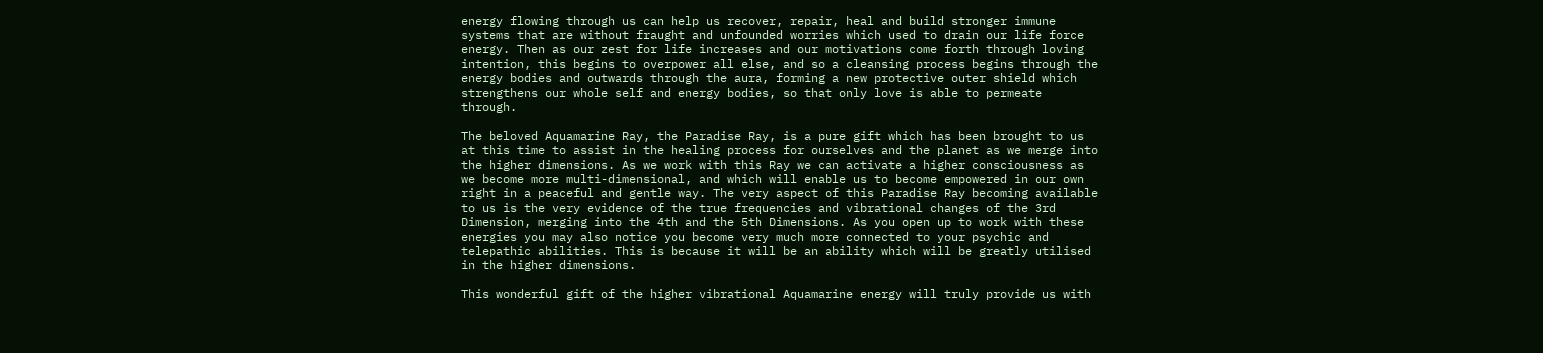energy flowing through us can help us recover, repair, heal and build stronger immune systems that are without fraught and unfounded worries which used to drain our life force energy. Then as our zest for life increases and our motivations come forth through loving intention, this begins to overpower all else, and so a cleansing process begins through the energy bodies and outwards through the aura, forming a new protective outer shield which strengthens our whole self and energy bodies, so that only love is able to permeate through.

The beloved Aquamarine Ray, the Paradise Ray, is a pure gift which has been brought to us at this time to assist in the healing process for ourselves and the planet as we merge into the higher dimensions. As we work with this Ray we can activate a higher consciousness as we become more multi-dimensional, and which will enable us to become empowered in our own right in a peaceful and gentle way. The very aspect of this Paradise Ray becoming available to us is the very evidence of the true frequencies and vibrational changes of the 3rd Dimension, merging into the 4th and the 5th Dimensions. As you open up to work with these energies you may also notice you become very much more connected to your psychic and telepathic abilities. This is because it will be an ability which will be greatly utilised in the higher dimensions.

This wonderful gift of the higher vibrational Aquamarine energy will truly provide us with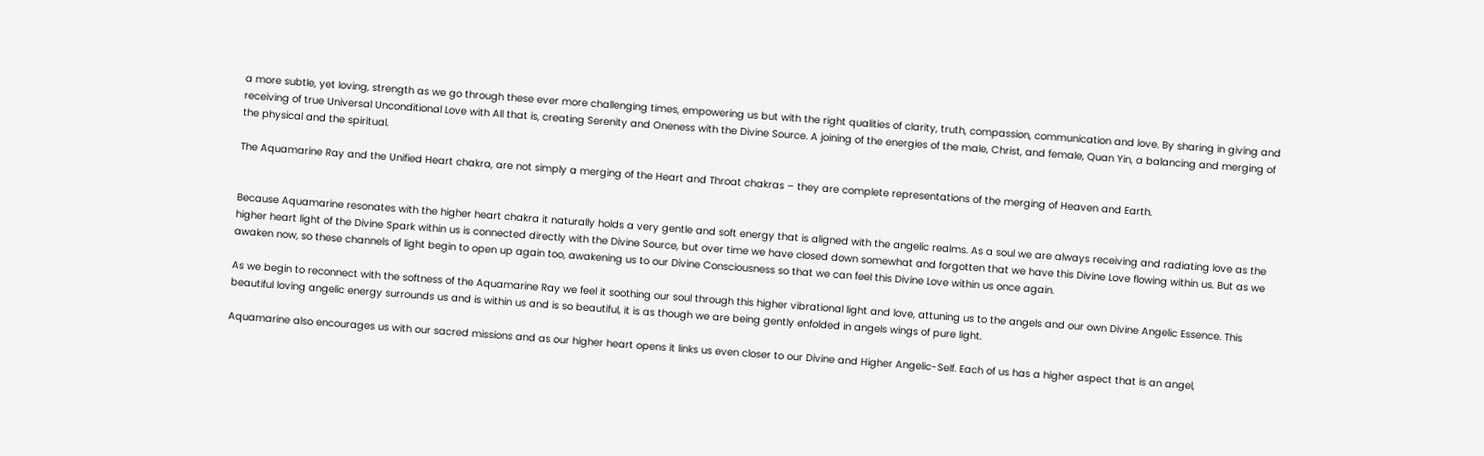a more subtle, yet loving, strength as we go through these ever more challenging times, empowering us but with the right qualities of clarity, truth, compassion, communication and love. By sharing in giving and receiving of true Universal Unconditional Love with All that is, creating Serenity and Oneness with the Divine Source. A joining of the energies of the male, Christ, and female, Quan Yin, a balancing and merging of the physical and the spiritual.

The Aquamarine Ray and the Unified Heart chakra, are not simply a merging of the Heart and Throat chakras – they are complete representations of the merging of Heaven and Earth.


Because Aquamarine resonates with the higher heart chakra it naturally holds a very gentle and soft energy that is aligned with the angelic realms. As a soul we are always receiving and radiating love as the higher heart light of the Divine Spark within us is connected directly with the Divine Source, but over time we have closed down somewhat and forgotten that we have this Divine Love flowing within us. But as we awaken now, so these channels of light begin to open up again too, awakening us to our Divine Consciousness so that we can feel this Divine Love within us once again.

As we begin to reconnect with the softness of the Aquamarine Ray we feel it soothing our soul through this higher vibrational light and love, attuning us to the angels and our own Divine Angelic Essence. This beautiful loving angelic energy surrounds us and is within us and is so beautiful, it is as though we are being gently enfolded in angels wings of pure light.

Aquamarine also encourages us with our sacred missions and as our higher heart opens it links us even closer to our Divine and Higher Angelic-Self. Each of us has a higher aspect that is an angel,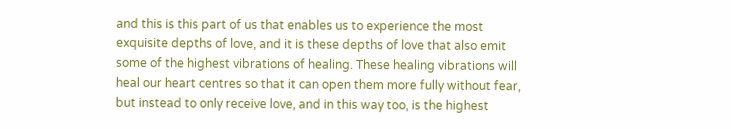and this is this part of us that enables us to experience the most exquisite depths of love, and it is these depths of love that also emit some of the highest vibrations of healing. These healing vibrations will heal our heart centres so that it can open them more fully without fear, but instead to only receive love, and in this way too, is the highest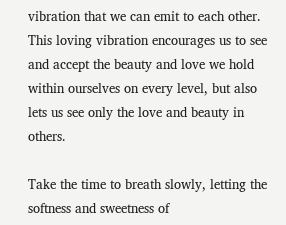vibration that we can emit to each other. This loving vibration encourages us to see and accept the beauty and love we hold within ourselves on every level, but also lets us see only the love and beauty in others.

Take the time to breath slowly, letting the softness and sweetness of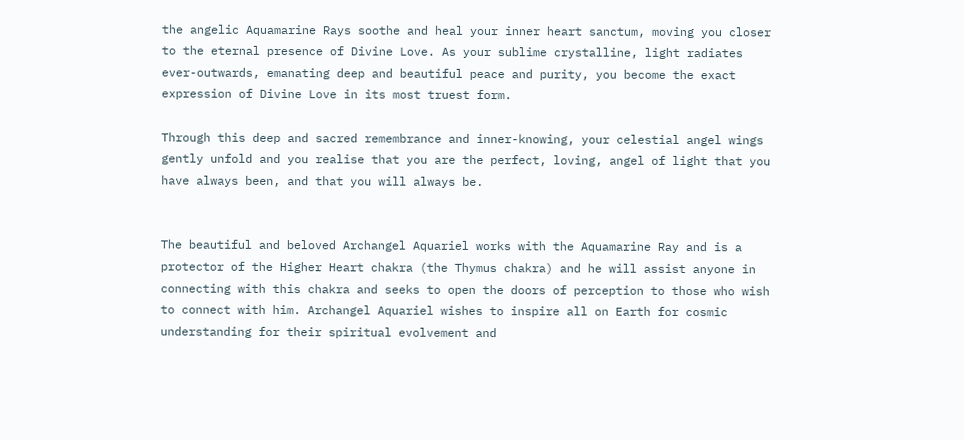the angelic Aquamarine Rays soothe and heal your inner heart sanctum, moving you closer to the eternal presence of Divine Love. As your sublime crystalline, light radiates ever-outwards, emanating deep and beautiful peace and purity, you become the exact expression of Divine Love in its most truest form.

Through this deep and sacred remembrance and inner-knowing, your celestial angel wings gently unfold and you realise that you are the perfect, loving, angel of light that you have always been, and that you will always be.


The beautiful and beloved Archangel Aquariel works with the Aquamarine Ray and is a protector of the Higher Heart chakra (the Thymus chakra) and he will assist anyone in connecting with this chakra and seeks to open the doors of perception to those who wish to connect with him. Archangel Aquariel wishes to inspire all on Earth for cosmic understanding for their spiritual evolvement and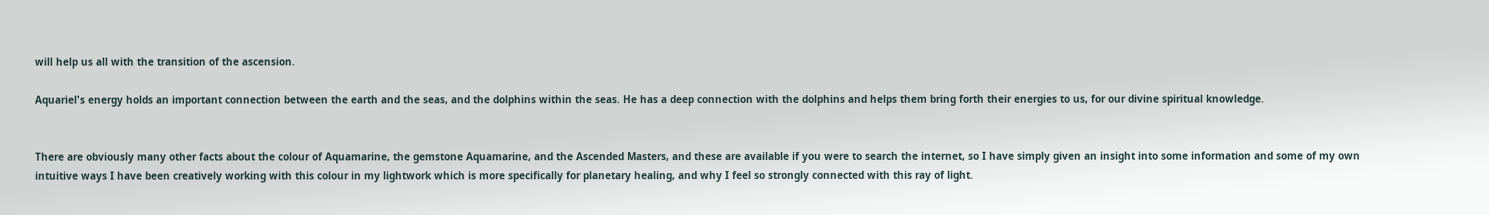will help us all with the transition of the ascension.

Aquariel's energy holds an important connection between the earth and the seas, and the dolphins within the seas. He has a deep connection with the dolphins and helps them bring forth their energies to us, for our divine spiritual knowledge.


There are obviously many other facts about the colour of Aquamarine, the gemstone Aquamarine, and the Ascended Masters, and these are available if you were to search the internet, so I have simply given an insight into some information and some of my own intuitive ways I have been creatively working with this colour in my lightwork which is more specifically for planetary healing, and why I feel so strongly connected with this ray of light.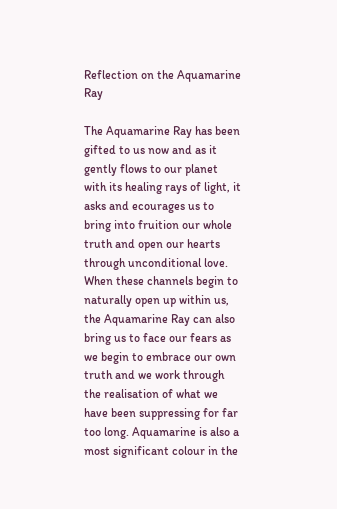Reflection on the Aquamarine Ray

The Aquamarine Ray has been gifted to us now and as it gently flows to our planet with its healing rays of light, it asks and ecourages us to bring into fruition our whole truth and open our hearts through unconditional love. When these channels begin to naturally open up within us, the Aquamarine Ray can also bring us to face our fears as we begin to embrace our own truth and we work through the realisation of what we have been suppressing for far too long. Aquamarine is also a most significant colour in the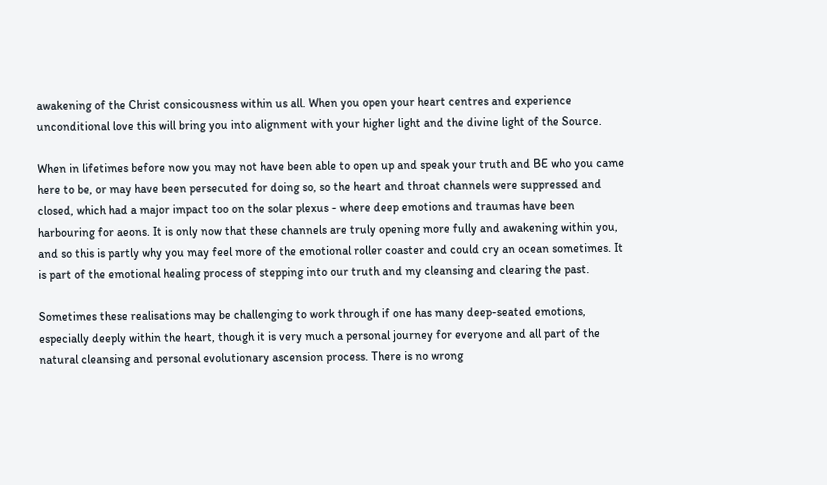awakening of the Christ consicousness within us all. When you open your heart centres and experience unconditional love this will bring you into alignment with your higher light and the divine light of the Source.

When in lifetimes before now you may not have been able to open up and speak your truth and BE who you came here to be, or may have been persecuted for doing so, so the heart and throat channels were suppressed and closed, which had a major impact too on the solar plexus - where deep emotions and traumas have been harbouring for aeons. It is only now that these channels are truly opening more fully and awakening within you, and so this is partly why you may feel more of the emotional roller coaster and could cry an ocean sometimes. It is part of the emotional healing process of stepping into our truth and my cleansing and clearing the past.

Sometimes these realisations may be challenging to work through if one has many deep-seated emotions, especially deeply within the heart, though it is very much a personal journey for everyone and all part of the natural cleansing and personal evolutionary ascension process. There is no wrong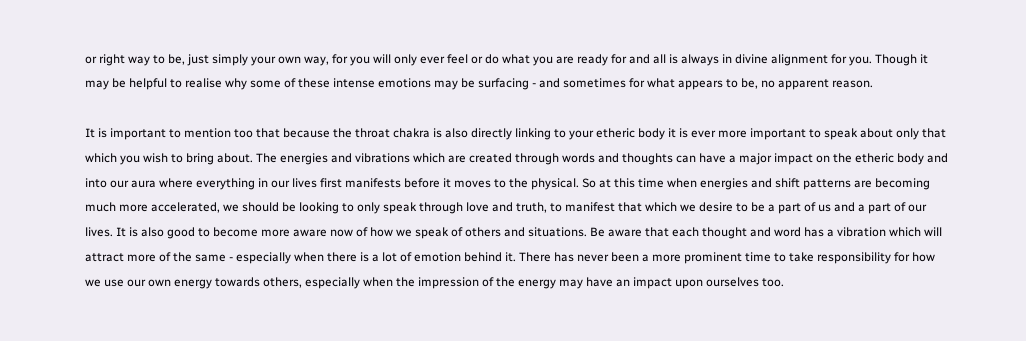or right way to be, just simply your own way, for you will only ever feel or do what you are ready for and all is always in divine alignment for you. Though it may be helpful to realise why some of these intense emotions may be surfacing - and sometimes for what appears to be, no apparent reason.

It is important to mention too that because the throat chakra is also directly linking to your etheric body it is ever more important to speak about only that which you wish to bring about. The energies and vibrations which are created through words and thoughts can have a major impact on the etheric body and into our aura where everything in our lives first manifests before it moves to the physical. So at this time when energies and shift patterns are becoming much more accelerated, we should be looking to only speak through love and truth, to manifest that which we desire to be a part of us and a part of our lives. It is also good to become more aware now of how we speak of others and situations. Be aware that each thought and word has a vibration which will attract more of the same - especially when there is a lot of emotion behind it. There has never been a more prominent time to take responsibility for how we use our own energy towards others, especially when the impression of the energy may have an impact upon ourselves too.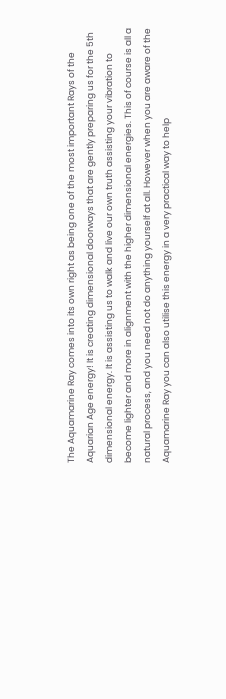The Aquamarine Ray comes into its own right as being one of the most important Rays of the Aquarian Age energy! It is creating dimensional doorways that are gently preparing us for the 5th dimensional energy. It is assisting us to walk and live our own truth assisting your vibration to become lighter and more in alignment with the higher dimensional energies. This of course is all a natural process, and you need not do anything yourself at all. However when you are aware of the Aquamarine Ray you can also utilise this energy in a very practical way to help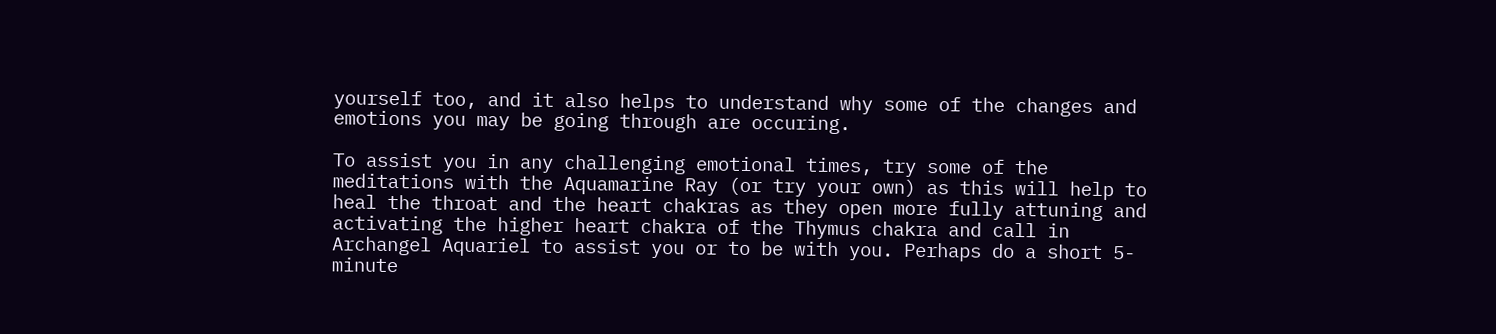yourself too, and it also helps to understand why some of the changes and emotions you may be going through are occuring.

To assist you in any challenging emotional times, try some of the meditations with the Aquamarine Ray (or try your own) as this will help to heal the throat and the heart chakras as they open more fully attuning and activating the higher heart chakra of the Thymus chakra and call in Archangel Aquariel to assist you or to be with you. Perhaps do a short 5-minute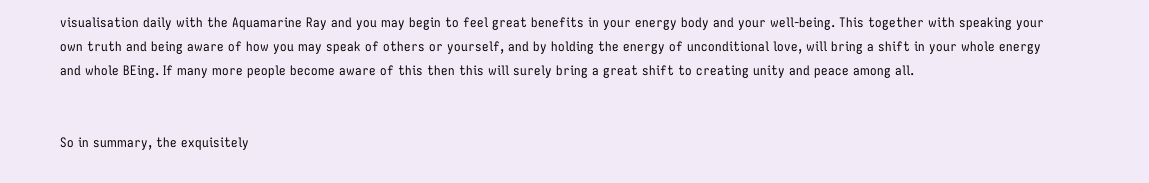visualisation daily with the Aquamarine Ray and you may begin to feel great benefits in your energy body and your well-being. This together with speaking your own truth and being aware of how you may speak of others or yourself, and by holding the energy of unconditional love, will bring a shift in your whole energy and whole BEing. If many more people become aware of this then this will surely bring a great shift to creating unity and peace among all.


So in summary, the exquisitely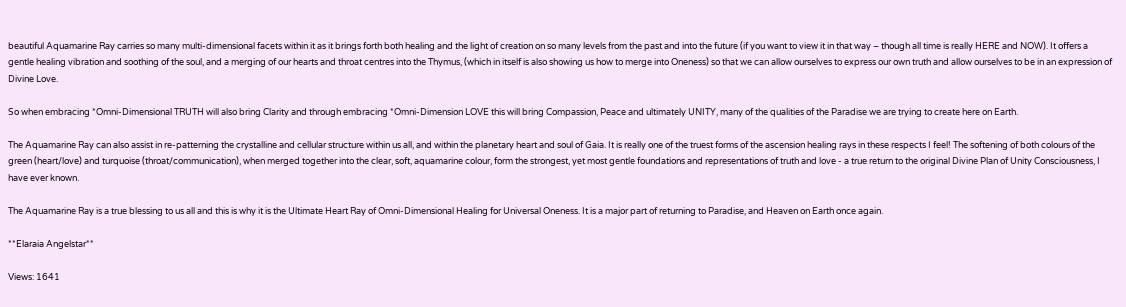beautiful Aquamarine Ray carries so many multi-dimensional facets within it as it brings forth both healing and the light of creation on so many levels from the past and into the future (if you want to view it in that way – though all time is really HERE and NOW). It offers a gentle healing vibration and soothing of the soul, and a merging of our hearts and throat centres into the Thymus, (which in itself is also showing us how to merge into Oneness) so that we can allow ourselves to express our own truth and allow ourselves to be in an expression of Divine Love.

So when embracing *Omni-Dimensional TRUTH will also bring Clarity and through embracing *Omni-Dimension LOVE this will bring Compassion, Peace and ultimately UNITY, many of the qualities of the Paradise we are trying to create here on Earth.

The Aquamarine Ray can also assist in re-patterning the crystalline and cellular structure within us all, and within the planetary heart and soul of Gaia. It is really one of the truest forms of the ascension healing rays in these respects I feel! The softening of both colours of the green (heart/love) and turquoise (throat/communication), when merged together into the clear, soft, aquamarine colour, form the strongest, yet most gentle foundations and representations of truth and love - a true return to the original Divine Plan of Unity Consciousness, I have ever known.

The Aquamarine Ray is a true blessing to us all and this is why it is the Ultimate Heart Ray of Omni-Dimensional Healing for Universal Oneness. It is a major part of returning to Paradise, and Heaven on Earth once again.

**Elaraia Angelstar**

Views: 1641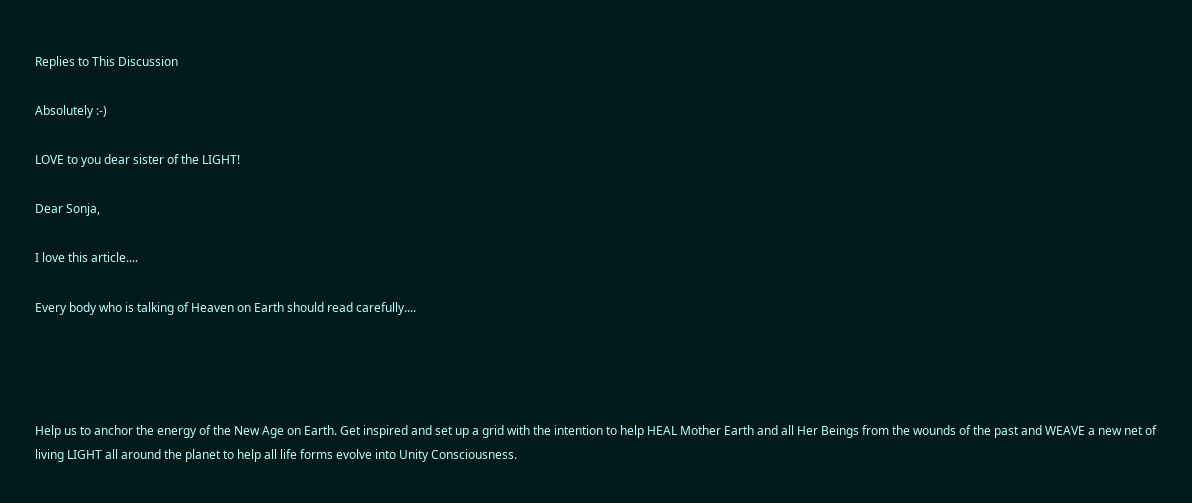Replies to This Discussion

Absolutely :-)

LOVE to you dear sister of the LIGHT!

Dear Sonja,

I love this article....

Every body who is talking of Heaven on Earth should read carefully....




Help us to anchor the energy of the New Age on Earth. Get inspired and set up a grid with the intention to help HEAL Mother Earth and all Her Beings from the wounds of the past and WEAVE a new net of living LIGHT all around the planet to help all life forms evolve into Unity Consciousness.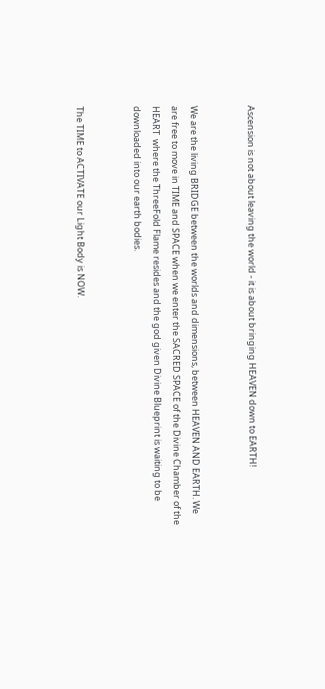Ascension is not about leaving the world - it is about bringing HEAVEN down to EARTH!


We are the living BRIDGE between the worlds and dimensions, between HEAVEN AND EARTH. We are free to move in TIME and SPACE when we enter the SACRED SPACE of the Divine Chamber of the HEART  where the ThreeFold Flame resides and the god given Divine Blueprint is waiting to be downloaded into our earth bodies.


The TIME to ACTIVATE our Light Body is NOW.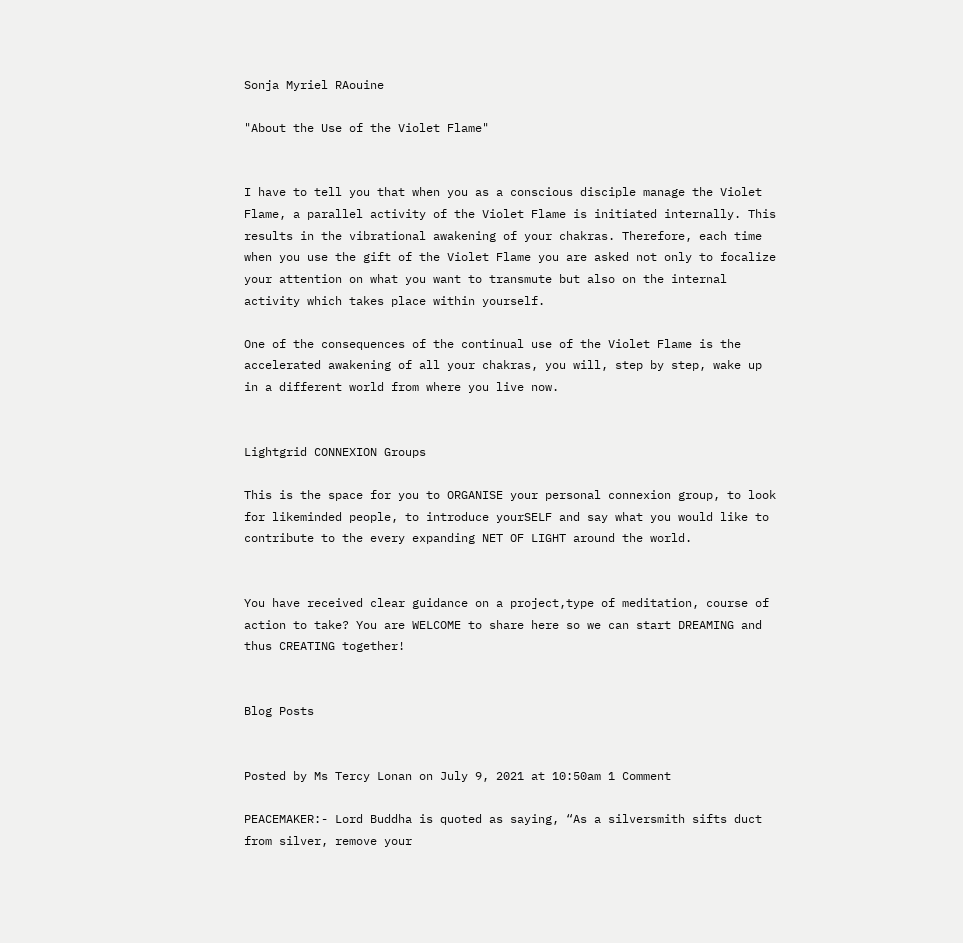Sonja Myriel RAouine

"About the Use of the Violet Flame"


I have to tell you that when you as a conscious disciple manage the Violet Flame, a parallel activity of the Violet Flame is initiated internally. This results in the vibrational awakening of your chakras. Therefore, each time when you use the gift of the Violet Flame you are asked not only to focalize your attention on what you want to transmute but also on the internal activity which takes place within yourself.

One of the consequences of the continual use of the Violet Flame is the accelerated awakening of all your chakras, you will, step by step, wake up in a different world from where you live now.


Lightgrid CONNEXION Groups

This is the space for you to ORGANISE your personal connexion group, to look for likeminded people, to introduce yourSELF and say what you would like to contribute to the every expanding NET OF LIGHT around the world.


You have received clear guidance on a project,type of meditation, course of action to take? You are WELCOME to share here so we can start DREAMING and thus CREATING together!


Blog Posts


Posted by Ms Tercy Lonan on July 9, 2021 at 10:50am 1 Comment

PEACEMAKER:- Lord Buddha is quoted as saying, “As a silversmith sifts duct from silver, remove your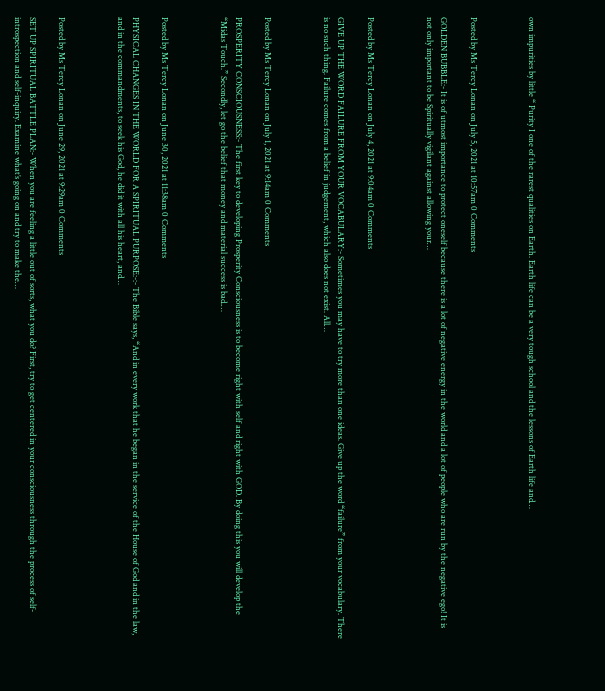own impurities by little “ Purity I one of the rarest qualities on Earth. Earth life can be a very tough school and the lessons of Earth life and…



Posted by Ms Tercy Lonan on July 5, 2021 at 10:57am 0 Comments

GOLDEN BUBBLE:- It is of utmost importance to protect oneself because there is a lot of negative energy in the world and a lot of people who are run by the negative ego! It is not only important to be Spiritually vigilant against allowing your…



Posted by Ms Tercy Lonan on July 4, 2021 at 9:04am 0 Comments

GIVE UP THE WORD FAILURE FROM YOUR VOCABULARY:- Sometimes you may have to try more than one ideas. Give up the word “failure” from your vocabulary. There is no such thing. Failure comes from a belief in judgement, which also does not exist. All…



Posted by Ms Tercy Lonan on July 1, 2021 at 9:14am 0 Comments

PROSPERITY CONSCIOUSNESS:- The first key to developing Prosperity Consciousness is to become right with self and right with GOD. By doing this you will develop the “Midas Touch.” Secondly, let go the belief that money and material success is bad.…



Posted by Ms Tercy Lonan on June 30, 2021 at 11:38am 0 Comments

PHYSICAL CHANGES IN THE WORLD FOR A SPIRITUAL PURPOSE:-:- The Bible says, “And in every work that he began in the service of the House of God and in the law, and in the commandments, to seek his God, he did it with all his heart, and…



Posted by Ms Tercy Lonan on June 29, 2021 at 9:29am 0 Comments

SET UP SPIRITUAL BATTLE PLAN:- When you are feeling a little out of sorts, what you do? First, try to get centered in your consciousness through the process of self-introspection and self-inquiry. Examine what’s going on and try to make the…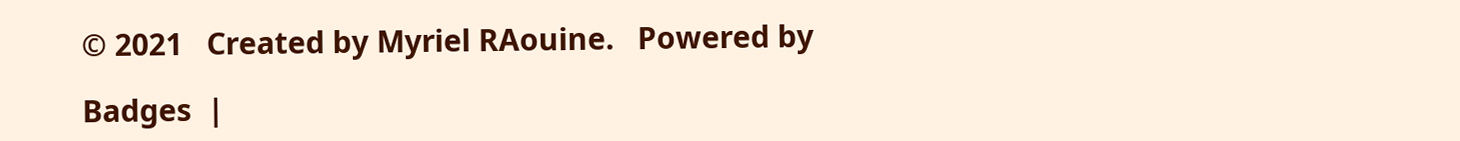© 2021   Created by Myriel RAouine.   Powered by

Badges  |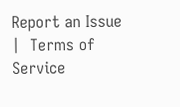Report an Issue  |  Terms of Service